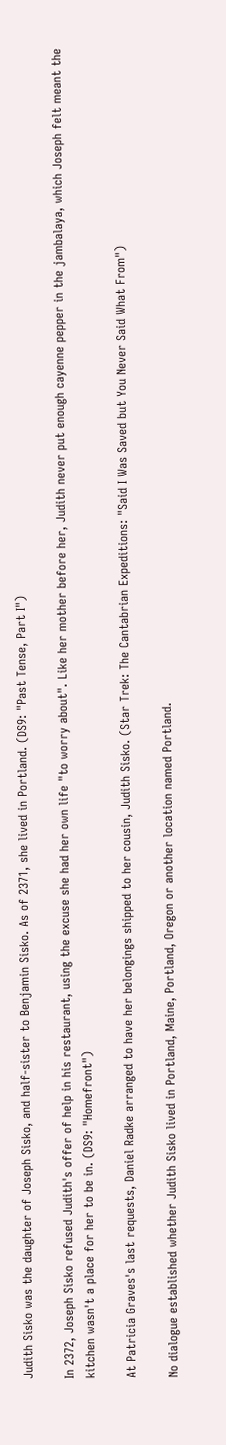Judith Sisko was the daughter of Joseph Sisko, and half-sister to Benjamin Sisko. As of 2371, she lived in Portland. (DS9: "Past Tense, Part I")

In 2372, Joseph Sisko refused Judith's offer of help in his restaurant, using the excuse she had her own life "to worry about". Like her mother before her, Judith never put enough cayenne pepper in the jambalaya, which Joseph felt meant the kitchen wasn't a place for her to be in. (DS9: "Homefront")

At Patricia Graves's last requests, Daniel Radke arranged to have her belongings shipped to her cousin, Judith Sisko. (Star Trek: The Cantabrian Expeditions: "Said I Was Saved but You Never Said What From")

No dialogue established whether Judith Sisko lived in Portland, Maine, Portland, Oregon or another location named Portland.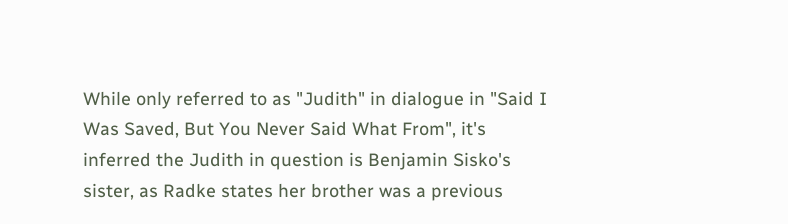While only referred to as "Judith" in dialogue in "Said I Was Saved, But You Never Said What From", it's inferred the Judith in question is Benjamin Sisko's sister, as Radke states her brother was a previous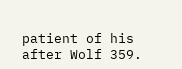patient of his after Wolf 359.